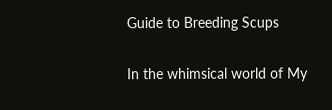Guide to Breeding Scups

In the whimsical world of My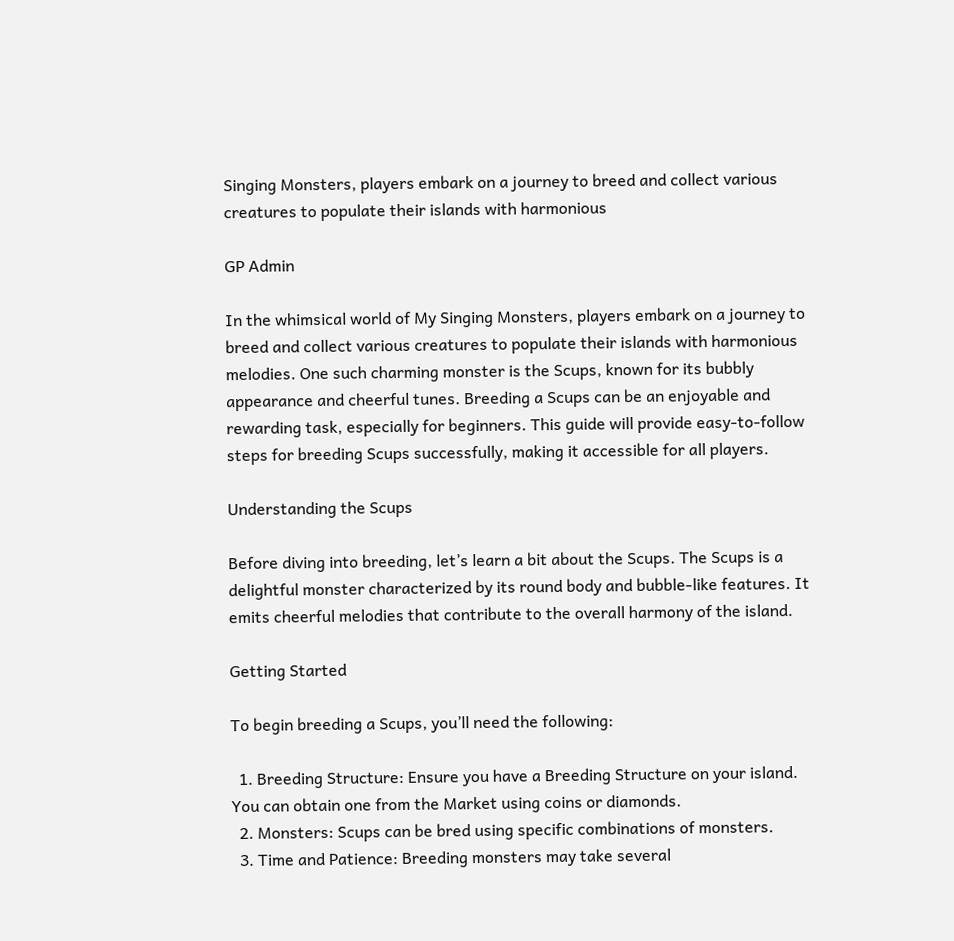Singing Monsters, players embark on a journey to breed and collect various creatures to populate their islands with harmonious

GP Admin

In the whimsical world of My Singing Monsters, players embark on a journey to breed and collect various creatures to populate their islands with harmonious melodies. One such charming monster is the Scups, known for its bubbly appearance and cheerful tunes. Breeding a Scups can be an enjoyable and rewarding task, especially for beginners. This guide will provide easy-to-follow steps for breeding Scups successfully, making it accessible for all players.

Understanding the Scups

Before diving into breeding, let’s learn a bit about the Scups. The Scups is a delightful monster characterized by its round body and bubble-like features. It emits cheerful melodies that contribute to the overall harmony of the island.

Getting Started

To begin breeding a Scups, you’ll need the following:

  1. Breeding Structure: Ensure you have a Breeding Structure on your island. You can obtain one from the Market using coins or diamonds.
  2. Monsters: Scups can be bred using specific combinations of monsters.
  3. Time and Patience: Breeding monsters may take several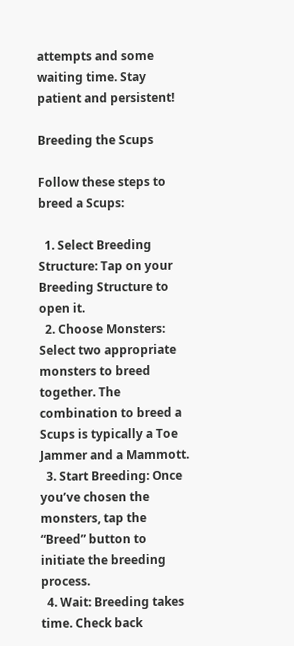attempts and some waiting time. Stay patient and persistent!

Breeding the Scups

Follow these steps to breed a Scups:

  1. Select Breeding Structure: Tap on your Breeding Structure to open it.
  2. Choose Monsters: Select two appropriate monsters to breed together. The combination to breed a Scups is typically a Toe Jammer and a Mammott.
  3. Start Breeding: Once you’ve chosen the monsters, tap the “Breed” button to initiate the breeding process.
  4. Wait: Breeding takes time. Check back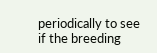periodically to see if the breeding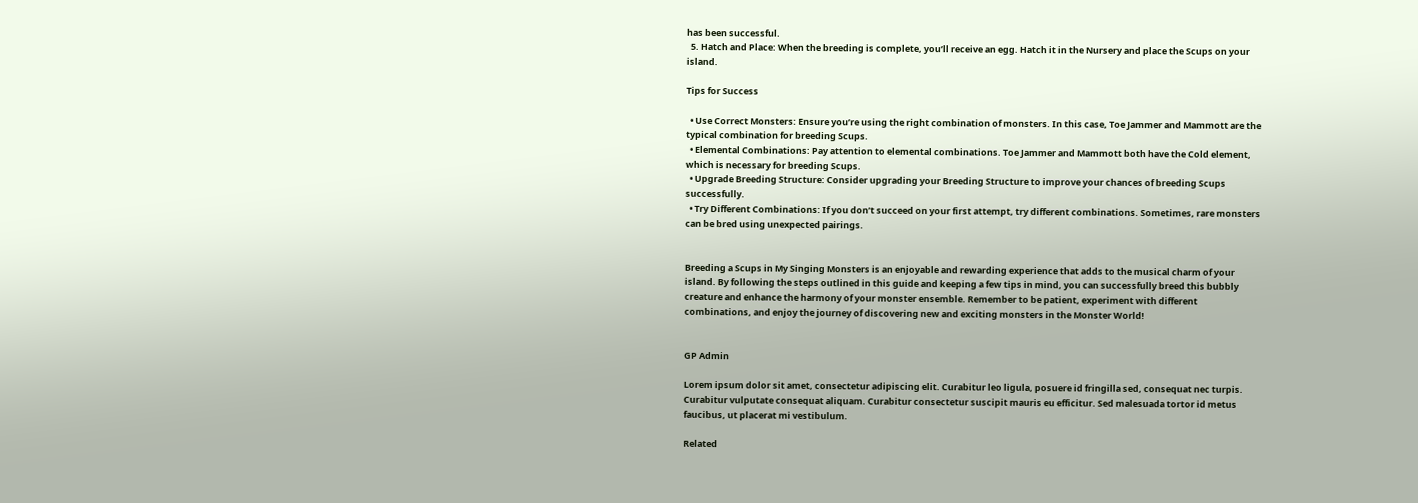has been successful.
  5. Hatch and Place: When the breeding is complete, you’ll receive an egg. Hatch it in the Nursery and place the Scups on your island.

Tips for Success

  • Use Correct Monsters: Ensure you’re using the right combination of monsters. In this case, Toe Jammer and Mammott are the typical combination for breeding Scups.
  • Elemental Combinations: Pay attention to elemental combinations. Toe Jammer and Mammott both have the Cold element, which is necessary for breeding Scups.
  • Upgrade Breeding Structure: Consider upgrading your Breeding Structure to improve your chances of breeding Scups successfully.
  • Try Different Combinations: If you don’t succeed on your first attempt, try different combinations. Sometimes, rare monsters can be bred using unexpected pairings.


Breeding a Scups in My Singing Monsters is an enjoyable and rewarding experience that adds to the musical charm of your island. By following the steps outlined in this guide and keeping a few tips in mind, you can successfully breed this bubbly creature and enhance the harmony of your monster ensemble. Remember to be patient, experiment with different combinations, and enjoy the journey of discovering new and exciting monsters in the Monster World!


GP Admin

Lorem ipsum dolor sit amet, consectetur adipiscing elit. Curabitur leo ligula, posuere id fringilla sed, consequat nec turpis. Curabitur vulputate consequat aliquam. Curabitur consectetur suscipit mauris eu efficitur. Sed malesuada tortor id metus faucibus, ut placerat mi vestibulum.

Related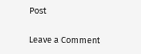Post

Leave a Comment